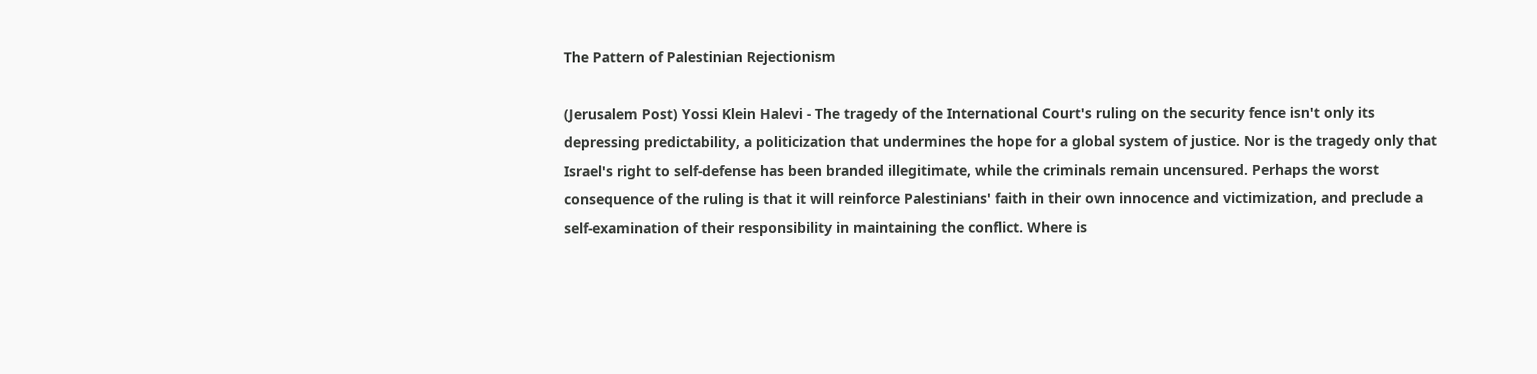The Pattern of Palestinian Rejectionism

(Jerusalem Post) Yossi Klein Halevi - The tragedy of the International Court's ruling on the security fence isn't only its depressing predictability, a politicization that undermines the hope for a global system of justice. Nor is the tragedy only that Israel's right to self-defense has been branded illegitimate, while the criminals remain uncensured. Perhaps the worst consequence of the ruling is that it will reinforce Palestinians' faith in their own innocence and victimization, and preclude a self-examination of their responsibility in maintaining the conflict. Where is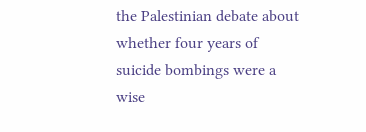the Palestinian debate about whether four years of suicide bombings were a wise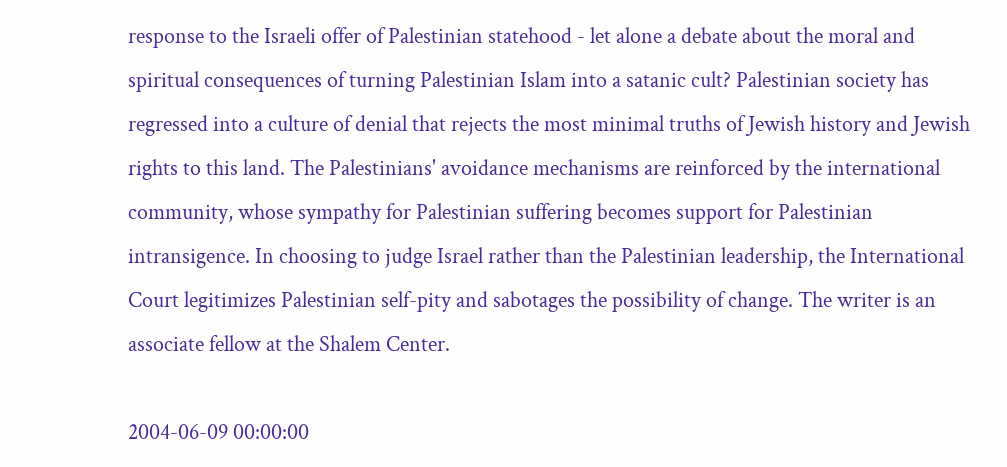response to the Israeli offer of Palestinian statehood - let alone a debate about the moral and spiritual consequences of turning Palestinian Islam into a satanic cult? Palestinian society has regressed into a culture of denial that rejects the most minimal truths of Jewish history and Jewish rights to this land. The Palestinians' avoidance mechanisms are reinforced by the international community, whose sympathy for Palestinian suffering becomes support for Palestinian intransigence. In choosing to judge Israel rather than the Palestinian leadership, the International Court legitimizes Palestinian self-pity and sabotages the possibility of change. The writer is an associate fellow at the Shalem Center.

2004-06-09 00:00:00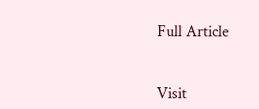Full Article


Visit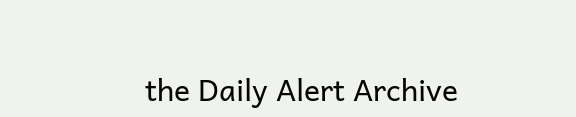the Daily Alert Archive